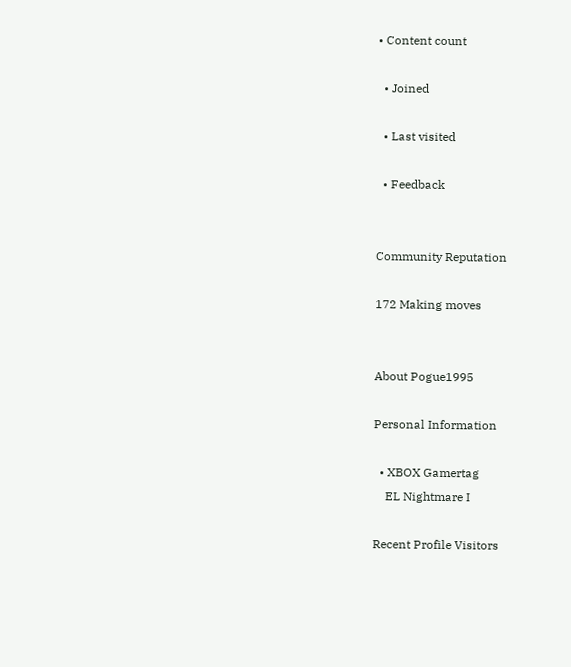• Content count

  • Joined

  • Last visited

  • Feedback


Community Reputation

172 Making moves


About Pogue1995

Personal Information

  • XBOX Gamertag
    EL Nightmare I

Recent Profile Visitors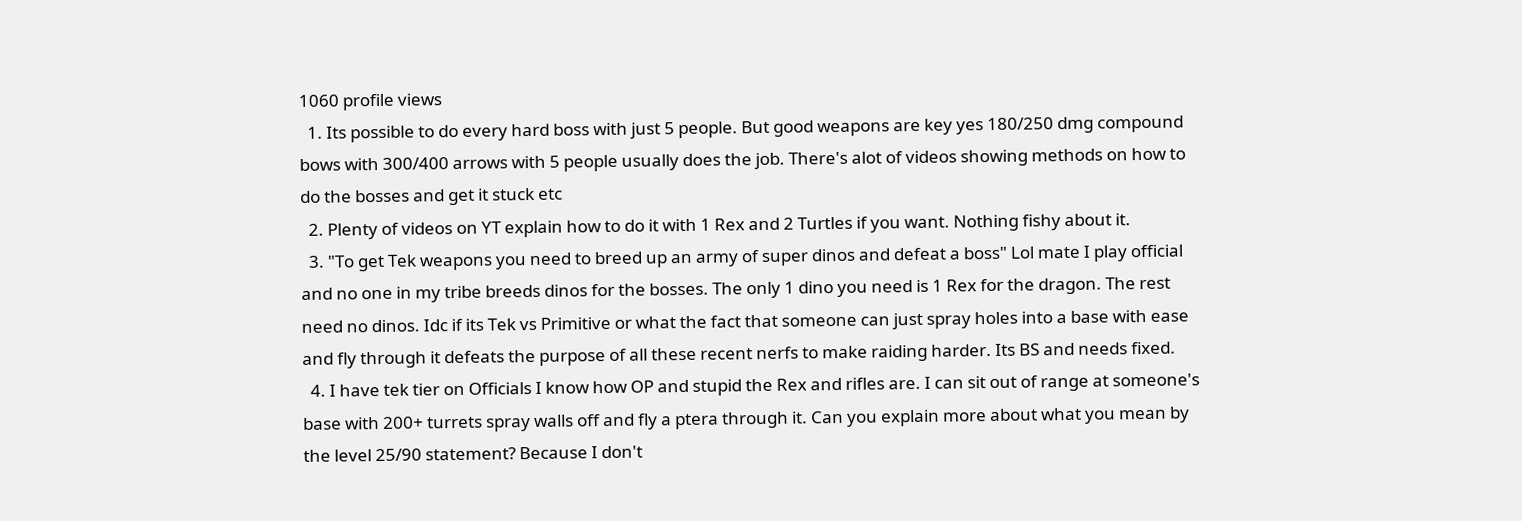1060 profile views
  1. Its possible to do every hard boss with just 5 people. But good weapons are key yes 180/250 dmg compound bows with 300/400 arrows with 5 people usually does the job. There's alot of videos showing methods on how to do the bosses and get it stuck etc
  2. Plenty of videos on YT explain how to do it with 1 Rex and 2 Turtles if you want. Nothing fishy about it.
  3. "To get Tek weapons you need to breed up an army of super dinos and defeat a boss" Lol mate I play official and no one in my tribe breeds dinos for the bosses. The only 1 dino you need is 1 Rex for the dragon. The rest need no dinos. Idc if its Tek vs Primitive or what the fact that someone can just spray holes into a base with ease and fly through it defeats the purpose of all these recent nerfs to make raiding harder. Its BS and needs fixed.
  4. I have tek tier on Officials I know how OP and stupid the Rex and rifles are. I can sit out of range at someone's base with 200+ turrets spray walls off and fly a ptera through it. Can you explain more about what you mean by the level 25/90 statement? Because I don't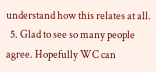understand how this relates at all.
  5. Glad to see so many people agree. Hopefully WC can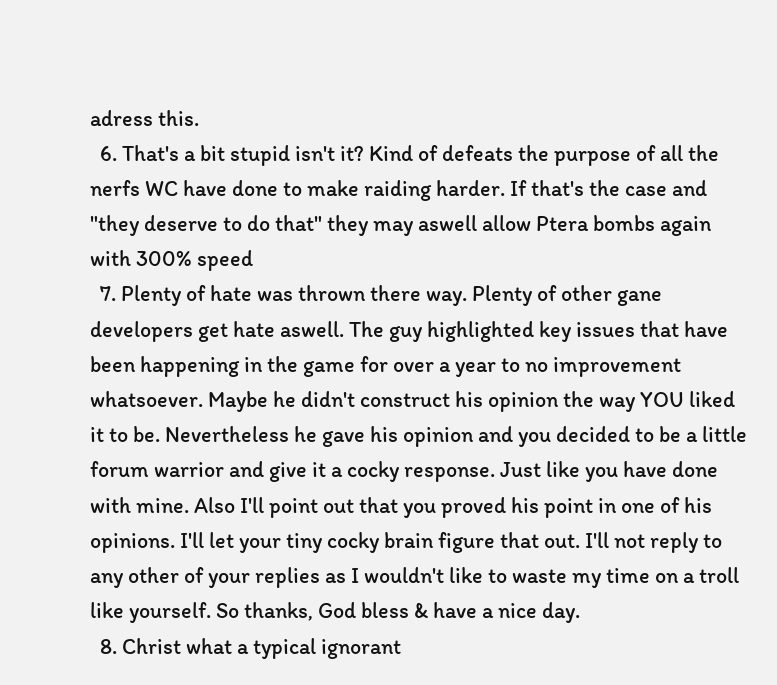adress this.
  6. That's a bit stupid isn't it? Kind of defeats the purpose of all the nerfs WC have done to make raiding harder. If that's the case and "they deserve to do that" they may aswell allow Ptera bombs again with 300% speed
  7. Plenty of hate was thrown there way. Plenty of other gane developers get hate aswell. The guy highlighted key issues that have been happening in the game for over a year to no improvement whatsoever. Maybe he didn't construct his opinion the way YOU liked it to be. Nevertheless he gave his opinion and you decided to be a little forum warrior and give it a cocky response. Just like you have done with mine. Also I'll point out that you proved his point in one of his opinions. I'll let your tiny cocky brain figure that out. I'll not reply to any other of your replies as I wouldn't like to waste my time on a troll like yourself. So thanks, God bless & have a nice day.
  8. Christ what a typical ignorant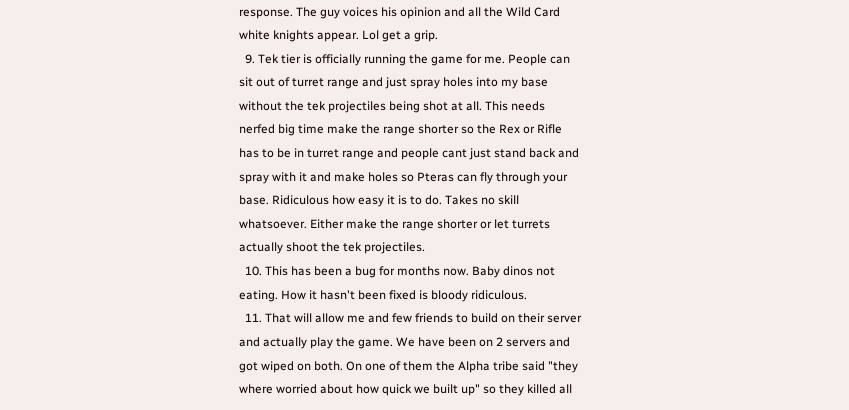response. The guy voices his opinion and all the Wild Card white knights appear. Lol get a grip.
  9. Tek tier is officially running the game for me. People can sit out of turret range and just spray holes into my base without the tek projectiles being shot at all. This needs nerfed big time make the range shorter so the Rex or Rifle has to be in turret range and people cant just stand back and spray with it and make holes so Pteras can fly through your base. Ridiculous how easy it is to do. Takes no skill whatsoever. Either make the range shorter or let turrets actually shoot the tek projectiles.
  10. This has been a bug for months now. Baby dinos not eating. How it hasn't been fixed is bloody ridiculous.
  11. That will allow me and few friends to build on their server and actually play the game. We have been on 2 servers and got wiped on both. On one of them the Alpha tribe said "they where worried about how quick we built up" so they killed all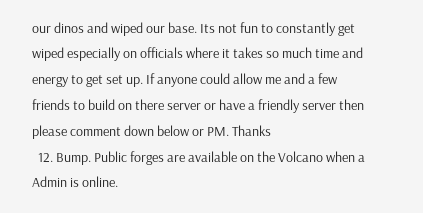our dinos and wiped our base. Its not fun to constantly get wiped especially on officials where it takes so much time and energy to get set up. If anyone could allow me and a few friends to build on there server or have a friendly server then please comment down below or PM. Thanks
  12. Bump. Public forges are available on the Volcano when a Admin is online.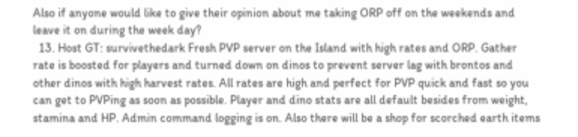Also if anyone would like to give their opinion about me taking ORP off on the weekends and leave it on during the week day?
  13. Host GT: survivethedark Fresh PVP server on the Island with high rates and ORP. Gather rate is boosted for players and turned down on dinos to prevent server lag with brontos and other dinos with high harvest rates. All rates are high and perfect for PVP quick and fast so you can get to PVPing as soon as possible. Player and dino stats are all default besides from weight, stamina and HP. Admin command logging is on. Also there will be a shop for scorched earth items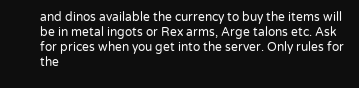and dinos available the currency to buy the items will be in metal ingots or Rex arms, Arge talons etc. Ask for prices when you get into the server. Only rules for the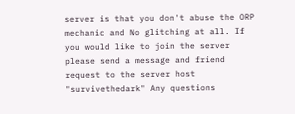server is that you don't abuse the ORP mechanic and No glitching at all. If you would like to join the server please send a message and friend request to the server host "survivethedark" Any questions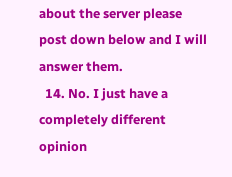about the server please post down below and I will answer them.
  14. No. I just have a completely different opinion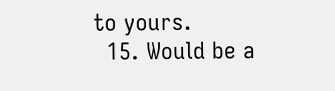to yours.
  15. Would be a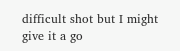difficult shot but I might give it a go